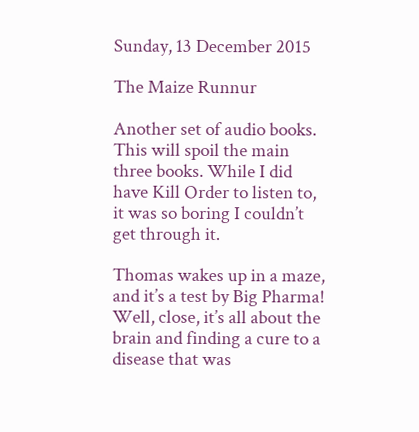Sunday, 13 December 2015

The Maize Runnur

Another set of audio books. This will spoil the main three books. While I did have Kill Order to listen to, it was so boring I couldn’t get through it.

Thomas wakes up in a maze, and it’s a test by Big Pharma! Well, close, it’s all about the brain and finding a cure to a disease that was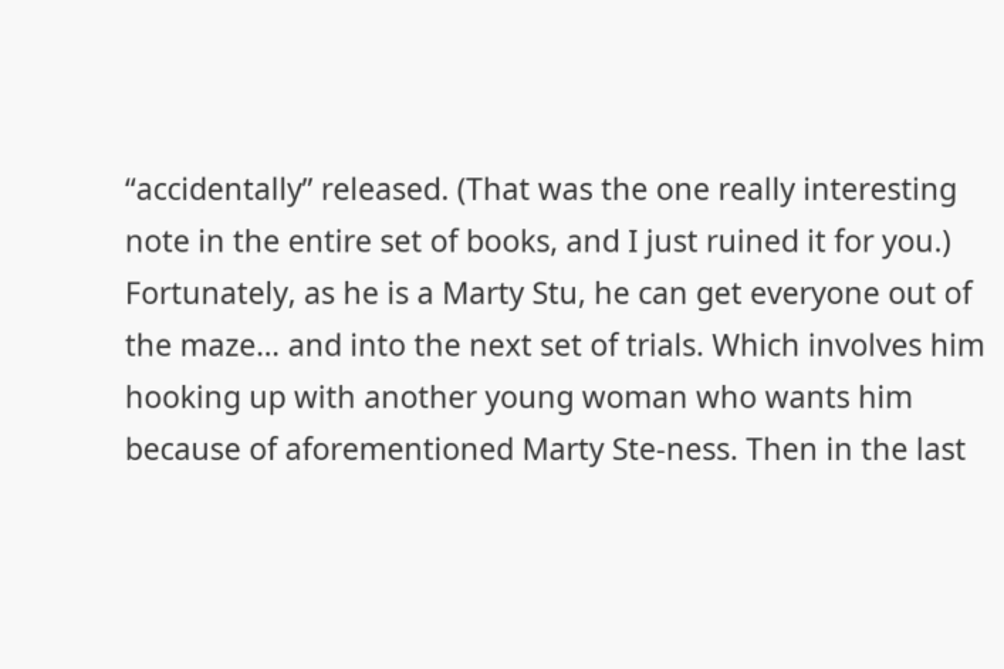“accidentally” released. (That was the one really interesting note in the entire set of books, and I just ruined it for you.) Fortunately, as he is a Marty Stu, he can get everyone out of the maze… and into the next set of trials. Which involves him hooking up with another young woman who wants him because of aforementioned Marty Ste-ness. Then in the last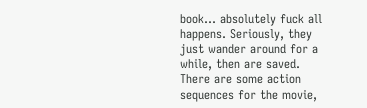book… absolutely fuck all happens. Seriously, they just wander around for a while, then are saved. There are some action sequences for the movie,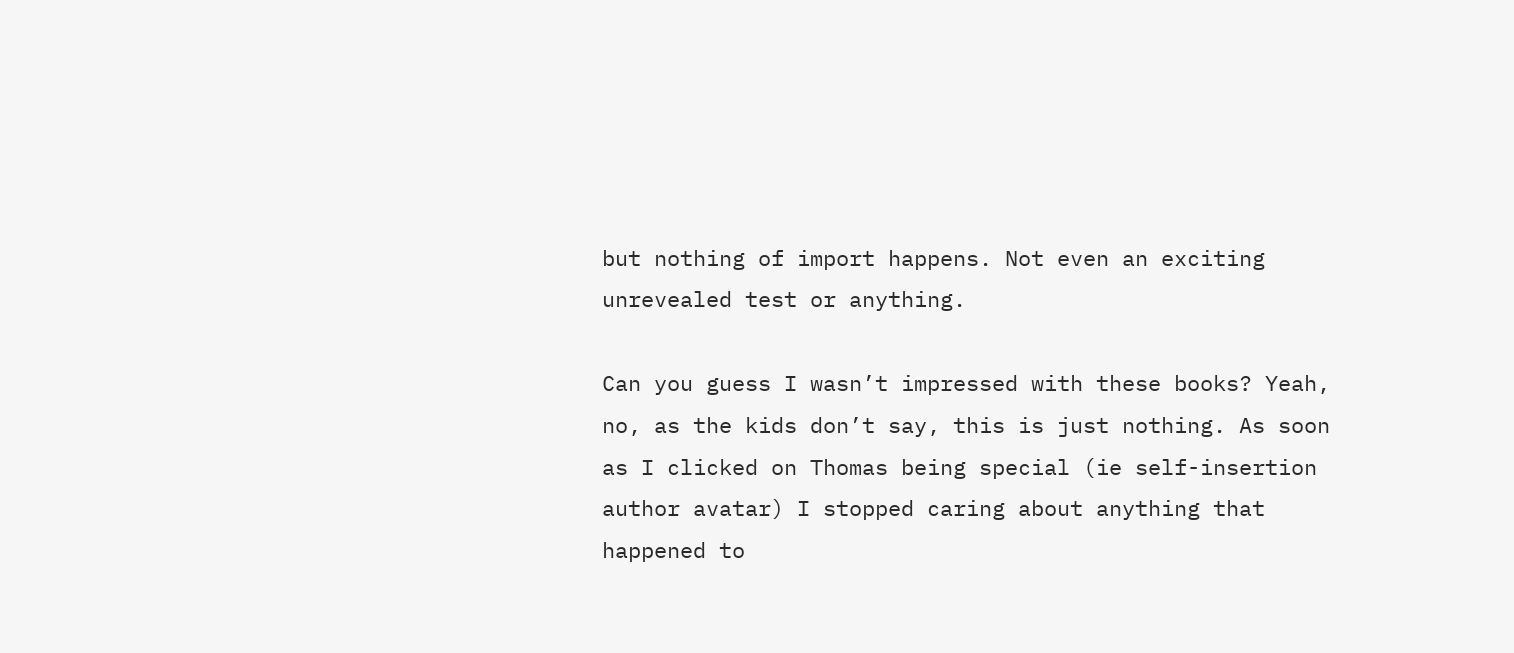but nothing of import happens. Not even an exciting unrevealed test or anything.

Can you guess I wasn’t impressed with these books? Yeah, no, as the kids don’t say, this is just nothing. As soon as I clicked on Thomas being special (ie self-insertion author avatar) I stopped caring about anything that happened to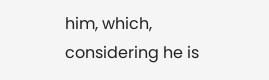him, which, considering he is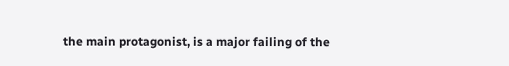the main protagonist, is a major failing of the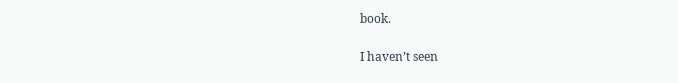book.

I haven’t seen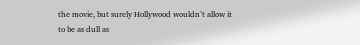the movie, but surely Hollywood wouldn’t allow it to be as dull as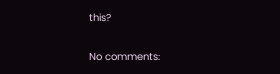this?


No comments: